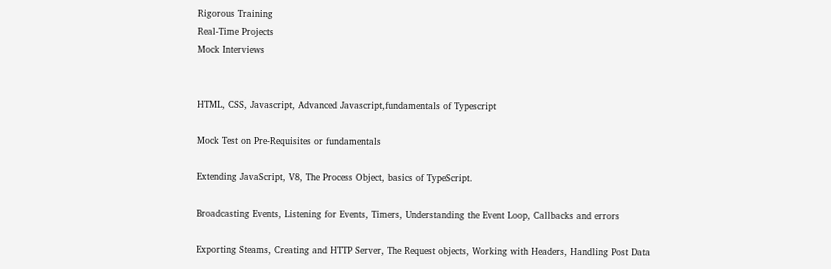Rigorous Training
Real-Time Projects
Mock Interviews


HTML, CSS, Javascript, Advanced Javascript,fundamentals of Typescript

Mock Test on Pre-Requisites or fundamentals

Extending JavaScript, V8, The Process Object, basics of TypeScript.

Broadcasting Events, Listening for Events, Timers, Understanding the Event Loop, Callbacks and errors

Exporting Steams, Creating and HTTP Server, The Request objects, Working with Headers, Handling Post Data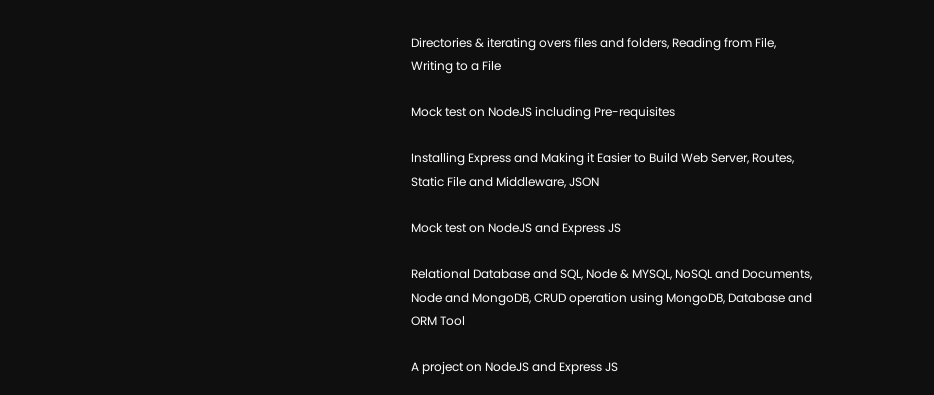Directories & iterating overs files and folders, Reading from File, Writing to a File

Mock test on NodeJS including Pre-requisites

Installing Express and Making it Easier to Build Web Server, Routes, Static File and Middleware, JSON

Mock test on NodeJS and Express JS

Relational Database and SQL, Node & MYSQL, NoSQL and Documents, Node and MongoDB, CRUD operation using MongoDB, Database and ORM Tool

A project on NodeJS and Express JS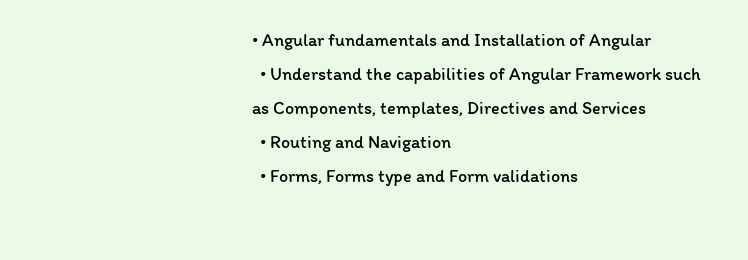• Angular fundamentals and Installation of Angular
  • Understand the capabilities of Angular Framework such as Components, templates, Directives and Services
  • Routing and Navigation
  • Forms, Forms type and Form validations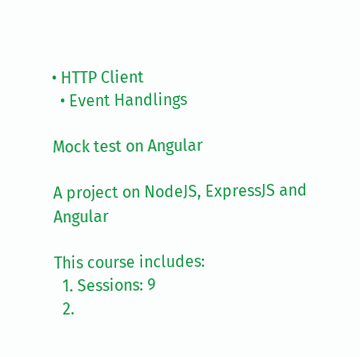• HTTP Client
  • Event Handlings

Mock test on Angular

A project on NodeJS, ExpressJS and Angular

This course includes:
  1. Sessions: 9
  2.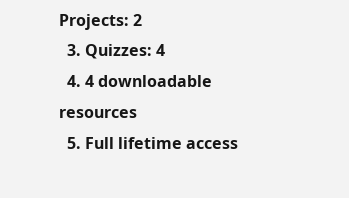Projects: 2
  3. Quizzes: 4
  4. 4 downloadable resources
  5. Full lifetime access